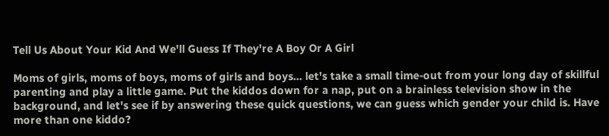Tell Us About Your Kid And We'll Guess If They're A Boy Or A Girl

Moms of girls, moms of boys, moms of girls and boys... let's take a small time-out from your long day of skillful parenting and play a little game. Put the kiddos down for a nap, put on a brainless television show in the background, and let's see if by answering these quick questions, we can guess which gender your child is. Have more than one kiddo?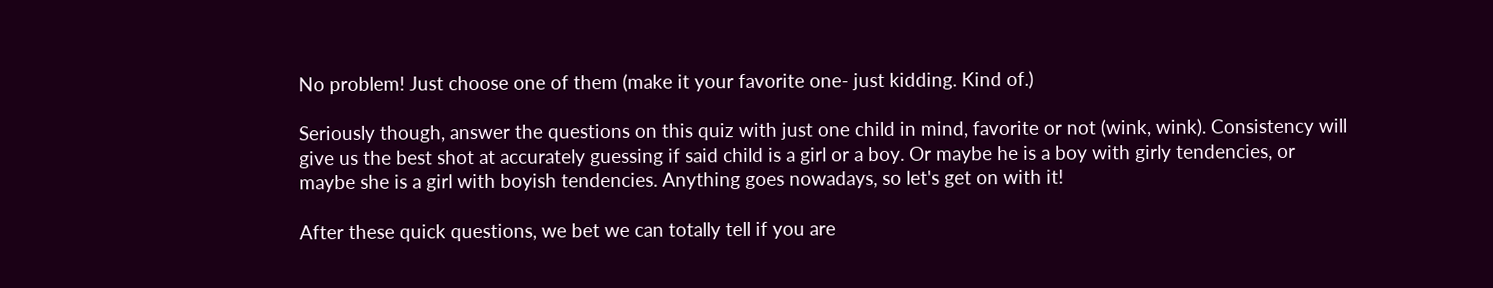No problem! Just choose one of them (make it your favorite one- just kidding. Kind of.)

Seriously though, answer the questions on this quiz with just one child in mind, favorite or not (wink, wink). Consistency will give us the best shot at accurately guessing if said child is a girl or a boy. Or maybe he is a boy with girly tendencies, or maybe she is a girl with boyish tendencies. Anything goes nowadays, so let's get on with it!

After these quick questions, we bet we can totally tell if you are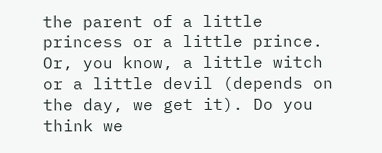the parent of a little princess or a little prince. Or, you know, a little witch or a little devil (depends on the day, we get it). Do you think we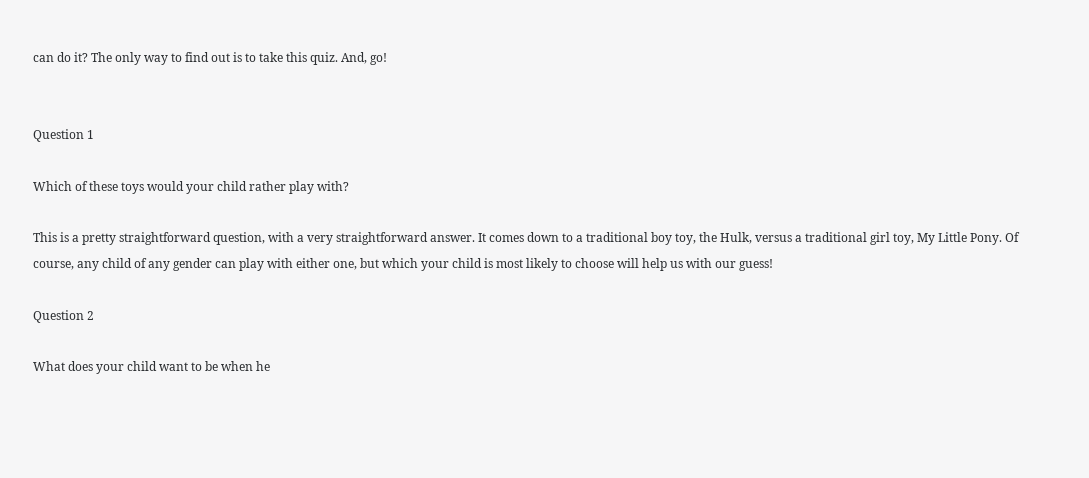can do it? The only way to find out is to take this quiz. And, go!


Question 1

Which of these toys would your child rather play with?

This is a pretty straightforward question, with a very straightforward answer. It comes down to a traditional boy toy, the Hulk, versus a traditional girl toy, My Little Pony. Of course, any child of any gender can play with either one, but which your child is most likely to choose will help us with our guess!

Question 2

What does your child want to be when he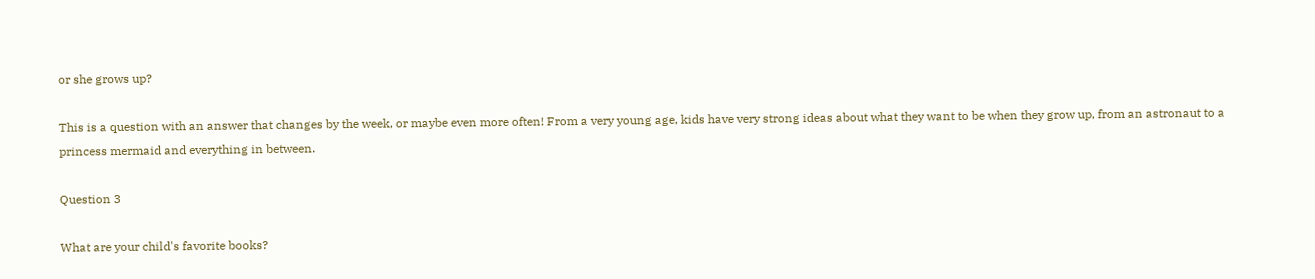or she grows up?

This is a question with an answer that changes by the week, or maybe even more often! From a very young age, kids have very strong ideas about what they want to be when they grow up, from an astronaut to a princess mermaid and everything in between.

Question 3

What are your child's favorite books?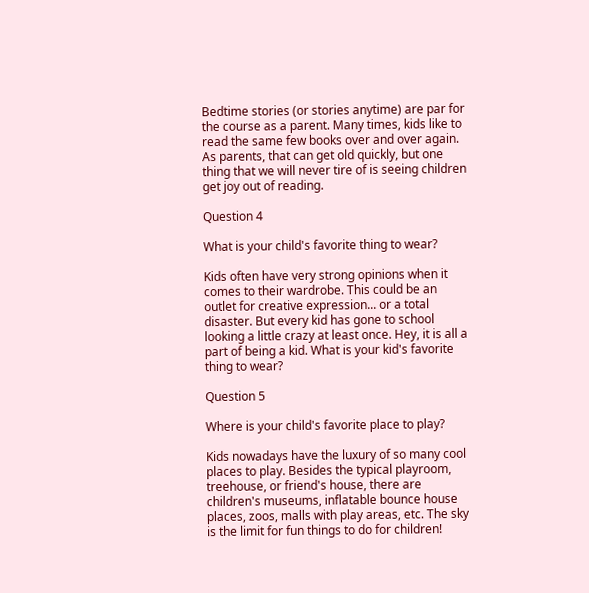Bedtime stories (or stories anytime) are par for the course as a parent. Many times, kids like to read the same few books over and over again. As parents, that can get old quickly, but one thing that we will never tire of is seeing children get joy out of reading.

Question 4

What is your child's favorite thing to wear?

Kids often have very strong opinions when it comes to their wardrobe. This could be an outlet for creative expression... or a total disaster. But every kid has gone to school looking a little crazy at least once. Hey, it is all a part of being a kid. What is your kid's favorite thing to wear?

Question 5

Where is your child's favorite place to play?

Kids nowadays have the luxury of so many cool places to play. Besides the typical playroom, treehouse, or friend's house, there are children's museums, inflatable bounce house places, zoos, malls with play areas, etc. The sky is the limit for fun things to do for children!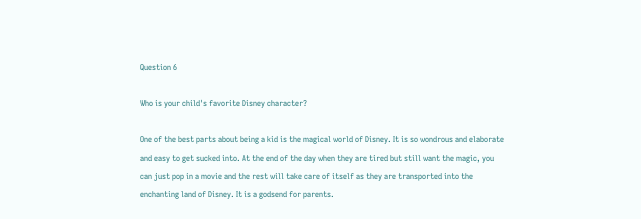Question 6

Who is your child's favorite Disney character?

One of the best parts about being a kid is the magical world of Disney. It is so wondrous and elaborate and easy to get sucked into. At the end of the day when they are tired but still want the magic, you can just pop in a movie and the rest will take care of itself as they are transported into the enchanting land of Disney. It is a godsend for parents.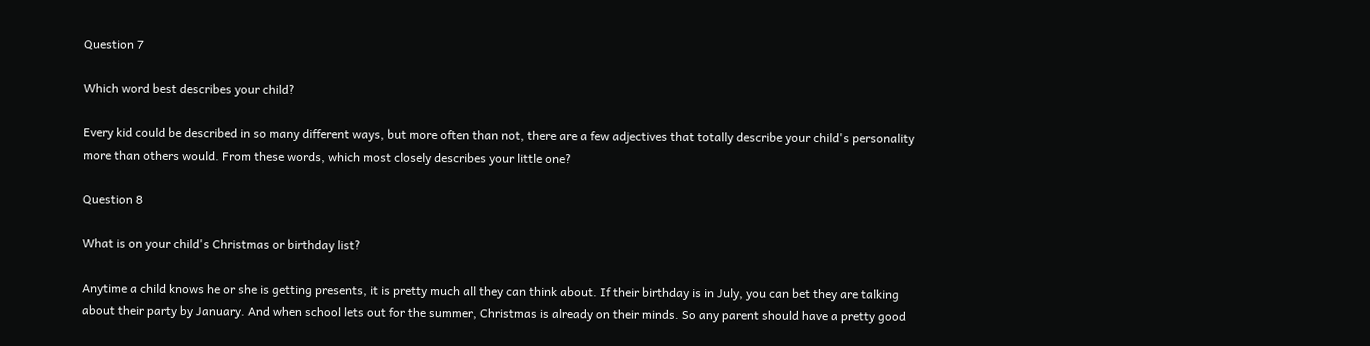Question 7

Which word best describes your child?

Every kid could be described in so many different ways, but more often than not, there are a few adjectives that totally describe your child's personality more than others would. From these words, which most closely describes your little one?

Question 8

What is on your child's Christmas or birthday list?

Anytime a child knows he or she is getting presents, it is pretty much all they can think about. If their birthday is in July, you can bet they are talking about their party by January. And when school lets out for the summer, Christmas is already on their minds. So any parent should have a pretty good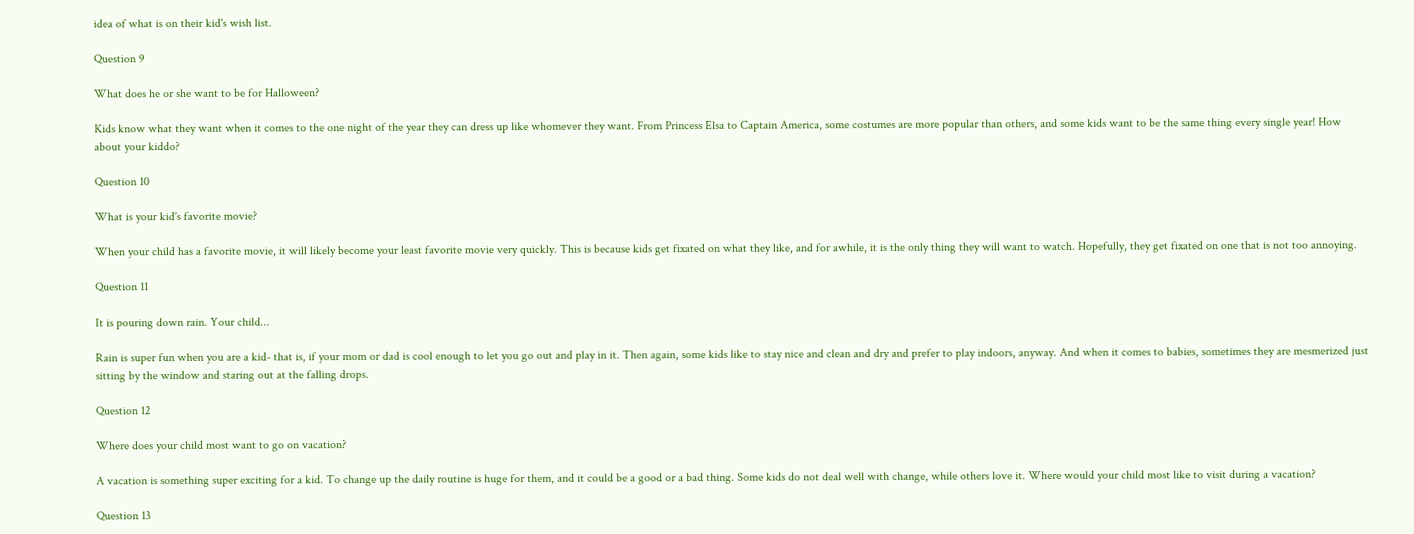idea of what is on their kid's wish list.

Question 9

What does he or she want to be for Halloween?

Kids know what they want when it comes to the one night of the year they can dress up like whomever they want. From Princess Elsa to Captain America, some costumes are more popular than others, and some kids want to be the same thing every single year! How about your kiddo?

Question 10

What is your kid's favorite movie?

When your child has a favorite movie, it will likely become your least favorite movie very quickly. This is because kids get fixated on what they like, and for awhile, it is the only thing they will want to watch. Hopefully, they get fixated on one that is not too annoying.

Question 11

It is pouring down rain. Your child...

Rain is super fun when you are a kid- that is, if your mom or dad is cool enough to let you go out and play in it. Then again, some kids like to stay nice and clean and dry and prefer to play indoors, anyway. And when it comes to babies, sometimes they are mesmerized just sitting by the window and staring out at the falling drops.

Question 12

Where does your child most want to go on vacation?

A vacation is something super exciting for a kid. To change up the daily routine is huge for them, and it could be a good or a bad thing. Some kids do not deal well with change, while others love it. Where would your child most like to visit during a vacation?

Question 13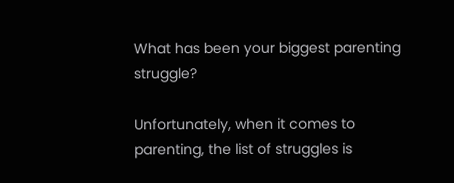What has been your biggest parenting struggle?

Unfortunately, when it comes to parenting, the list of struggles is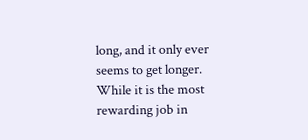long, and it only ever seems to get longer. While it is the most rewarding job in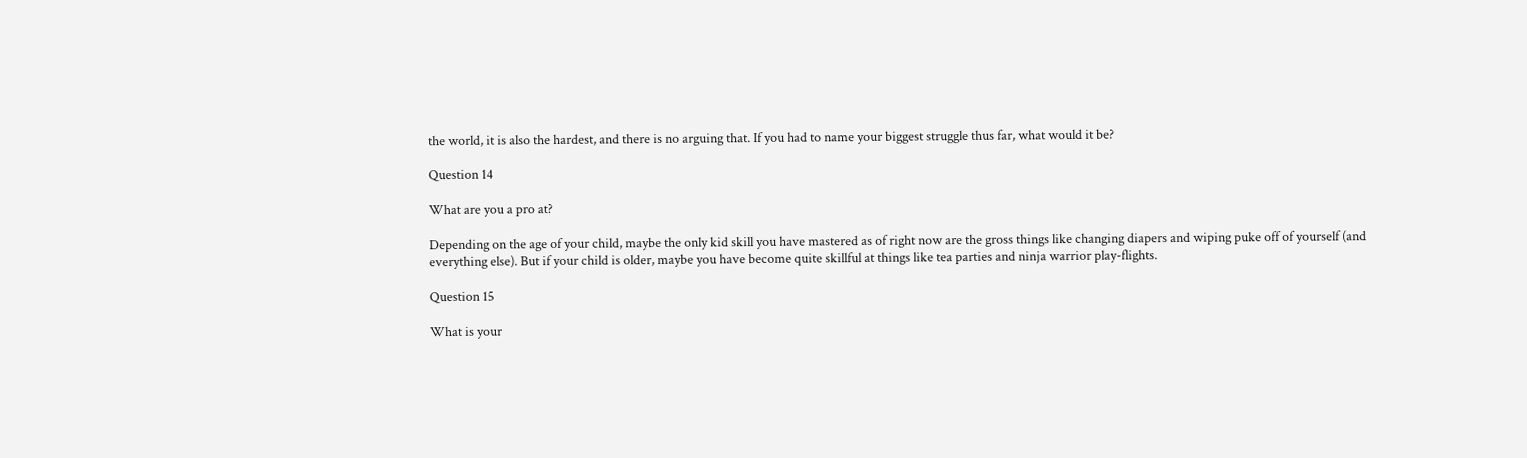the world, it is also the hardest, and there is no arguing that. If you had to name your biggest struggle thus far, what would it be?

Question 14

What are you a pro at?

Depending on the age of your child, maybe the only kid skill you have mastered as of right now are the gross things like changing diapers and wiping puke off of yourself (and everything else). But if your child is older, maybe you have become quite skillful at things like tea parties and ninja warrior play-flights.

Question 15

What is your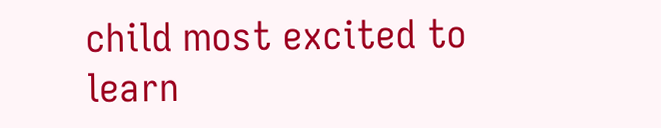child most excited to learn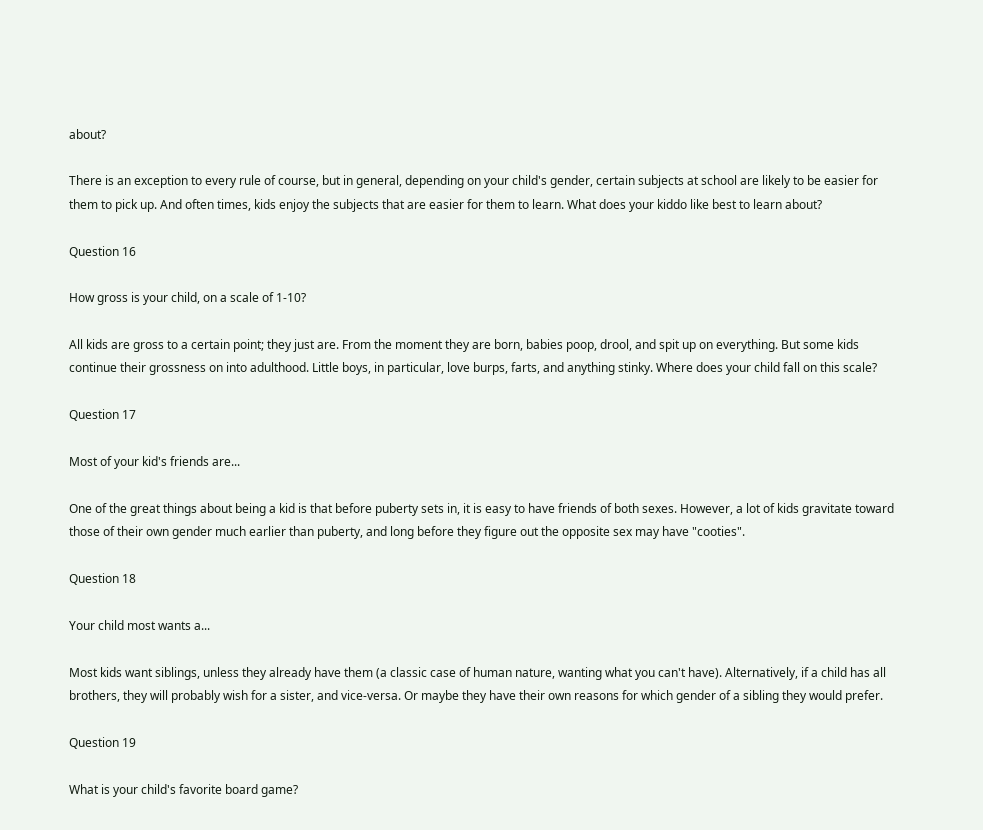about?

There is an exception to every rule of course, but in general, depending on your child's gender, certain subjects at school are likely to be easier for them to pick up. And often times, kids enjoy the subjects that are easier for them to learn. What does your kiddo like best to learn about?

Question 16

How gross is your child, on a scale of 1-10?

All kids are gross to a certain point; they just are. From the moment they are born, babies poop, drool, and spit up on everything. But some kids continue their grossness on into adulthood. Little boys, in particular, love burps, farts, and anything stinky. Where does your child fall on this scale?

Question 17

Most of your kid's friends are...

One of the great things about being a kid is that before puberty sets in, it is easy to have friends of both sexes. However, a lot of kids gravitate toward those of their own gender much earlier than puberty, and long before they figure out the opposite sex may have "cooties".

Question 18

Your child most wants a...

Most kids want siblings, unless they already have them (a classic case of human nature, wanting what you can't have). Alternatively, if a child has all brothers, they will probably wish for a sister, and vice-versa. Or maybe they have their own reasons for which gender of a sibling they would prefer.

Question 19

What is your child's favorite board game?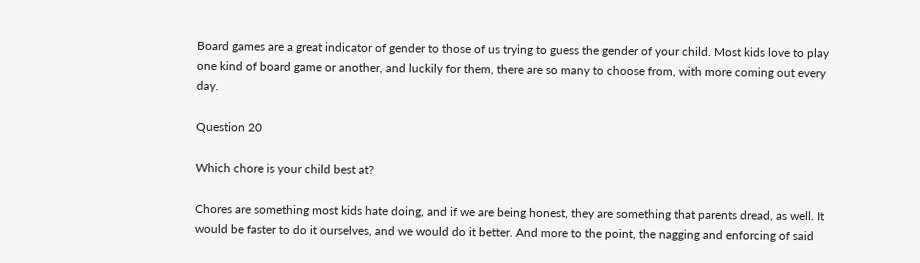Board games are a great indicator of gender to those of us trying to guess the gender of your child. Most kids love to play one kind of board game or another, and luckily for them, there are so many to choose from, with more coming out every day.

Question 20

Which chore is your child best at?

Chores are something most kids hate doing, and if we are being honest, they are something that parents dread, as well. It would be faster to do it ourselves, and we would do it better. And more to the point, the nagging and enforcing of said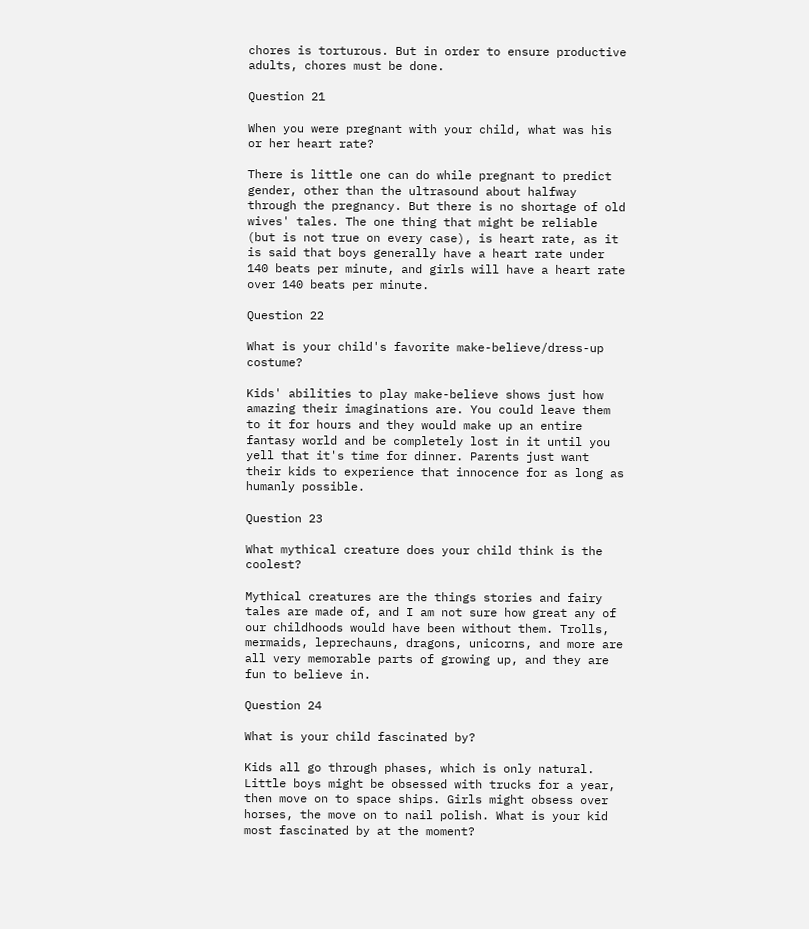chores is torturous. But in order to ensure productive adults, chores must be done.

Question 21

When you were pregnant with your child, what was his or her heart rate?

There is little one can do while pregnant to predict gender, other than the ultrasound about halfway through the pregnancy. But there is no shortage of old wives' tales. The one thing that might be reliable (but is not true on every case), is heart rate, as it is said that boys generally have a heart rate under 140 beats per minute, and girls will have a heart rate over 140 beats per minute.

Question 22

What is your child's favorite make-believe/dress-up costume?

Kids' abilities to play make-believe shows just how amazing their imaginations are. You could leave them to it for hours and they would make up an entire fantasy world and be completely lost in it until you yell that it's time for dinner. Parents just want their kids to experience that innocence for as long as humanly possible.

Question 23

What mythical creature does your child think is the coolest?

Mythical creatures are the things stories and fairy tales are made of, and I am not sure how great any of our childhoods would have been without them. Trolls, mermaids, leprechauns, dragons, unicorns, and more are all very memorable parts of growing up, and they are fun to believe in.

Question 24

What is your child fascinated by?

Kids all go through phases, which is only natural. Little boys might be obsessed with trucks for a year, then move on to space ships. Girls might obsess over horses, the move on to nail polish. What is your kid most fascinated by at the moment?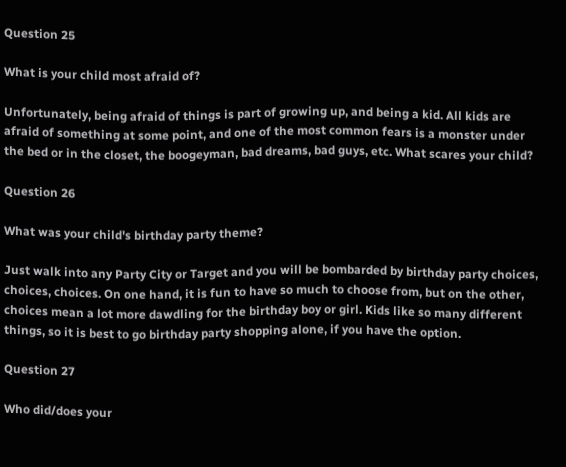Question 25

What is your child most afraid of?

Unfortunately, being afraid of things is part of growing up, and being a kid. All kids are afraid of something at some point, and one of the most common fears is a monster under the bed or in the closet, the boogeyman, bad dreams, bad guys, etc. What scares your child?

Question 26

What was your child's birthday party theme?

Just walk into any Party City or Target and you will be bombarded by birthday party choices, choices, choices. On one hand, it is fun to have so much to choose from, but on the other, choices mean a lot more dawdling for the birthday boy or girl. Kids like so many different things, so it is best to go birthday party shopping alone, if you have the option.

Question 27

Who did/does your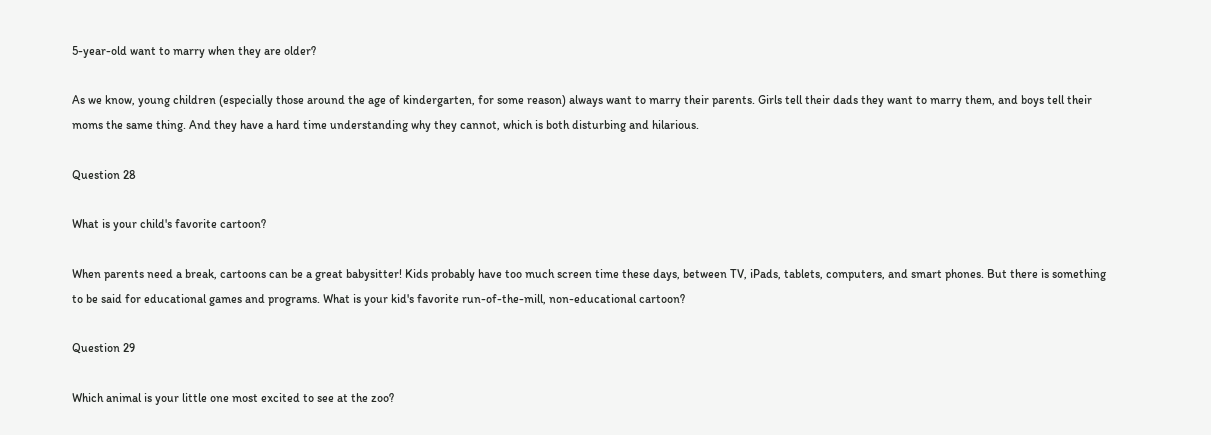5-year-old want to marry when they are older?

As we know, young children (especially those around the age of kindergarten, for some reason) always want to marry their parents. Girls tell their dads they want to marry them, and boys tell their moms the same thing. And they have a hard time understanding why they cannot, which is both disturbing and hilarious.

Question 28

What is your child's favorite cartoon?

When parents need a break, cartoons can be a great babysitter! Kids probably have too much screen time these days, between TV, iPads, tablets, computers, and smart phones. But there is something to be said for educational games and programs. What is your kid's favorite run-of-the-mill, non-educational cartoon?

Question 29

Which animal is your little one most excited to see at the zoo?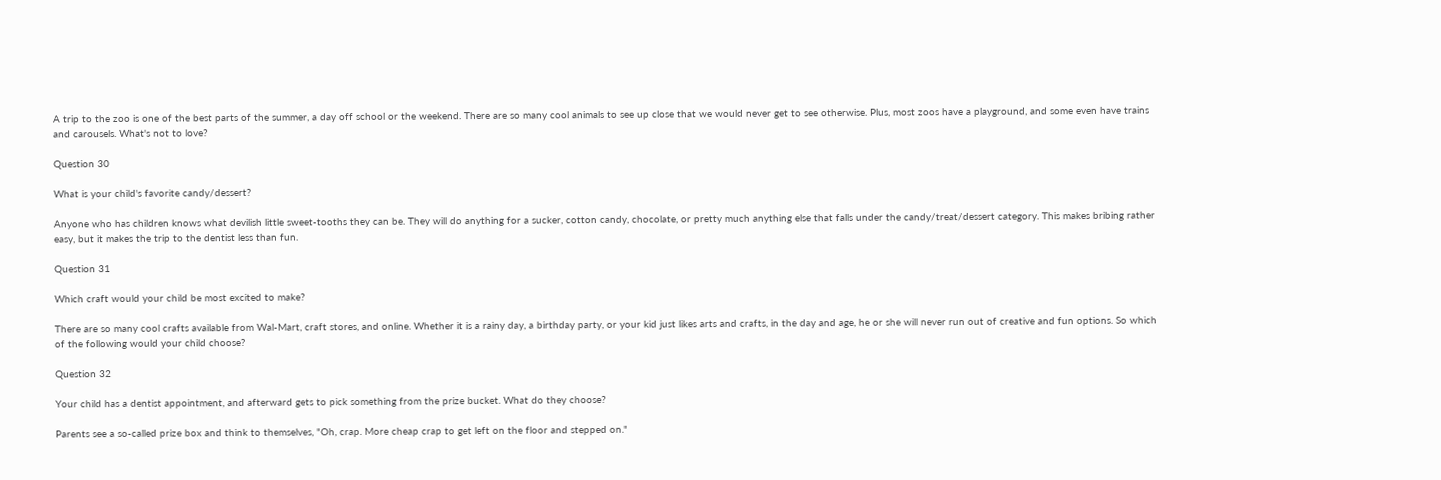A trip to the zoo is one of the best parts of the summer, a day off school or the weekend. There are so many cool animals to see up close that we would never get to see otherwise. Plus, most zoos have a playground, and some even have trains and carousels. What's not to love?

Question 30

What is your child's favorite candy/dessert?

Anyone who has children knows what devilish little sweet-tooths they can be. They will do anything for a sucker, cotton candy, chocolate, or pretty much anything else that falls under the candy/treat/dessert category. This makes bribing rather easy, but it makes the trip to the dentist less than fun.

Question 31

Which craft would your child be most excited to make?

There are so many cool crafts available from Wal-Mart, craft stores, and online. Whether it is a rainy day, a birthday party, or your kid just likes arts and crafts, in the day and age, he or she will never run out of creative and fun options. So which of the following would your child choose?

Question 32

Your child has a dentist appointment, and afterward gets to pick something from the prize bucket. What do they choose?

Parents see a so-called prize box and think to themselves, "Oh, crap. More cheap crap to get left on the floor and stepped on."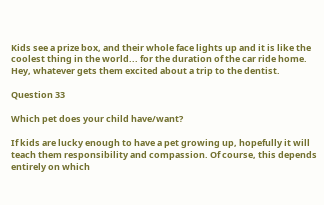Kids see a prize box, and their whole face lights up and it is like the coolest thing in the world... for the duration of the car ride home. Hey, whatever gets them excited about a trip to the dentist.

Question 33

Which pet does your child have/want?

If kids are lucky enough to have a pet growing up, hopefully it will teach them responsibility and compassion. Of course, this depends entirely on which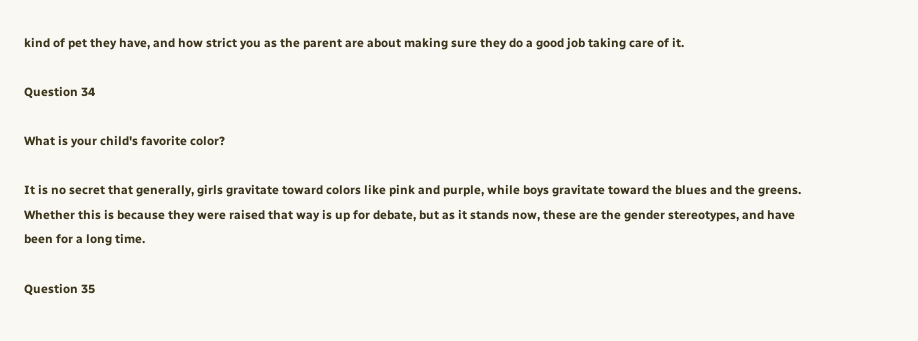kind of pet they have, and how strict you as the parent are about making sure they do a good job taking care of it.

Question 34

What is your child's favorite color?

It is no secret that generally, girls gravitate toward colors like pink and purple, while boys gravitate toward the blues and the greens. Whether this is because they were raised that way is up for debate, but as it stands now, these are the gender stereotypes, and have been for a long time.

Question 35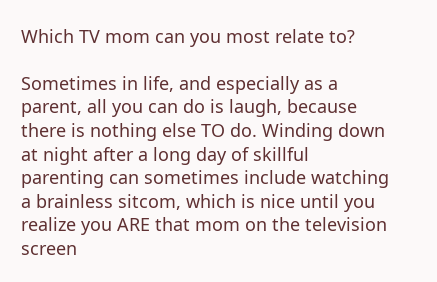Which TV mom can you most relate to?

Sometimes in life, and especially as a parent, all you can do is laugh, because there is nothing else TO do. Winding down at night after a long day of skillful parenting can sometimes include watching a brainless sitcom, which is nice until you realize you ARE that mom on the television screen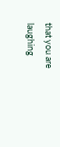that you are laughing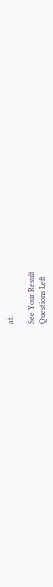at.

See Your Result
Questions Left